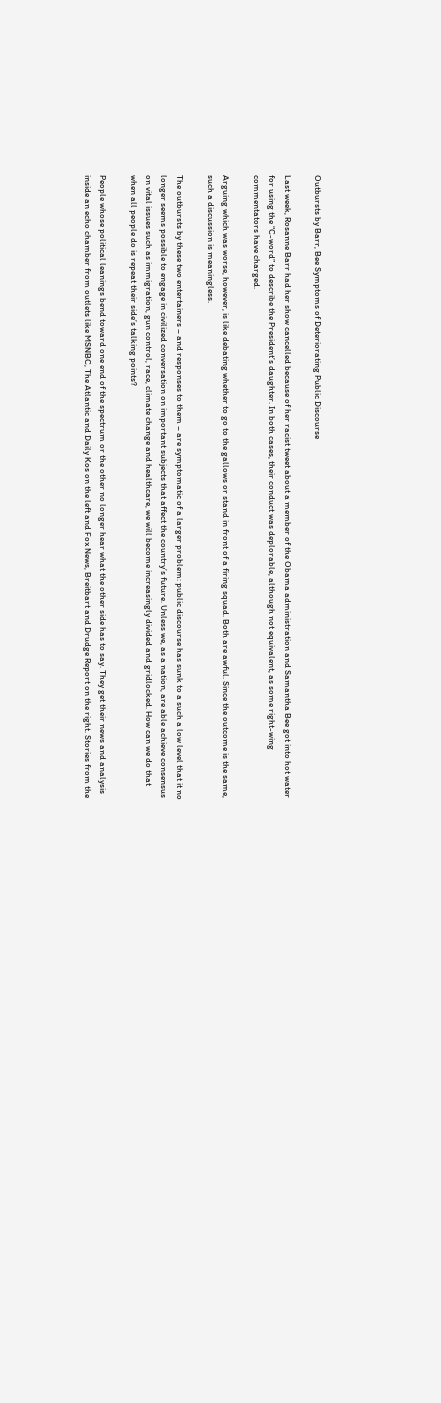Outbursts by Barr, Bee Symptoms of Deteriorating Public Discourse

Last week, Rosanne Barr had her show cancelled because of her racist tweet about a member of the Obama administration and Samantha Bee got into hot water for using the “C-word” to describe the President’s daughter. In both cases, their conduct was deplorable, although not equivalent, as some right-wing commentators have charged.

Arguing which was worse, however, is like debating whether to go to the gallows or stand in front of a firing squad. Both are awful. Since the outcome is the same, such a discussion is meaningless.

The outbursts by these two entertainers – and responses to them – are symptomatic of a larger problem: public discourse has sunk to a such a low level that it no longer seems possible to engage in civilized conversation on important subjects that affect the country’s future. Unless we, as a nation, are able achieve consensus on vital issues such as immigration, gun control, race, climate change and healthcare, we will become increasingly divided and gridlocked. How can we do that when all people do is repeat their side’s talking points?

People whose political leanings bend toward one end of the spectrum or the other no longer hear what the other side has to say. They get their news and analysis inside an echo chamber from outlets like MSNBC, The Atlantic and Daily Kos on the left and Fox News, Breitbart and Drudge Report on the right. Stories from the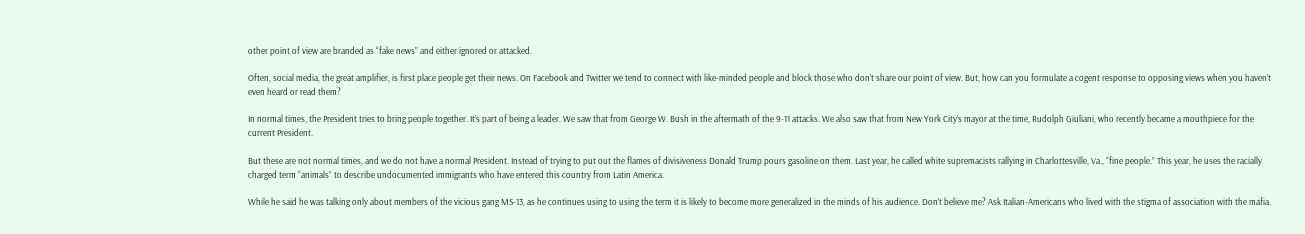other point of view are branded as “fake news” and either ignored or attacked.

Often, social media, the great amplifier, is first place people get their news. On Facebook and Twitter we tend to connect with like-minded people and block those who don’t share our point of view. But, how can you formulate a cogent response to opposing views when you haven’t even heard or read them?

In normal times, the President tries to bring people together. It’s part of being a leader. We saw that from George W. Bush in the aftermath of the 9-11 attacks. We also saw that from New York City’s mayor at the time, Rudolph Giuliani, who recently became a mouthpiece for the current President.

But these are not normal times, and we do not have a normal President. Instead of trying to put out the flames of divisiveness Donald Trump pours gasoline on them. Last year, he called white supremacists rallying in Charlottesville, Va., “fine people.” This year, he uses the racially charged term “animals” to describe undocumented immigrants who have entered this country from Latin America.

While he said he was talking only about members of the vicious gang MS-13, as he continues using to using the term it is likely to become more generalized in the minds of his audience. Don’t believe me? Ask Italian-Americans who lived with the stigma of association with the mafia.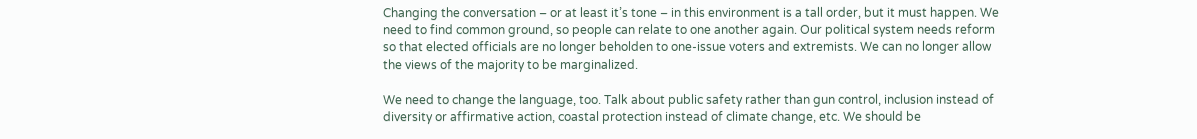Changing the conversation – or at least it’s tone – in this environment is a tall order, but it must happen. We need to find common ground, so people can relate to one another again. Our political system needs reform so that elected officials are no longer beholden to one-issue voters and extremists. We can no longer allow the views of the majority to be marginalized.

We need to change the language, too. Talk about public safety rather than gun control, inclusion instead of diversity or affirmative action, coastal protection instead of climate change, etc. We should be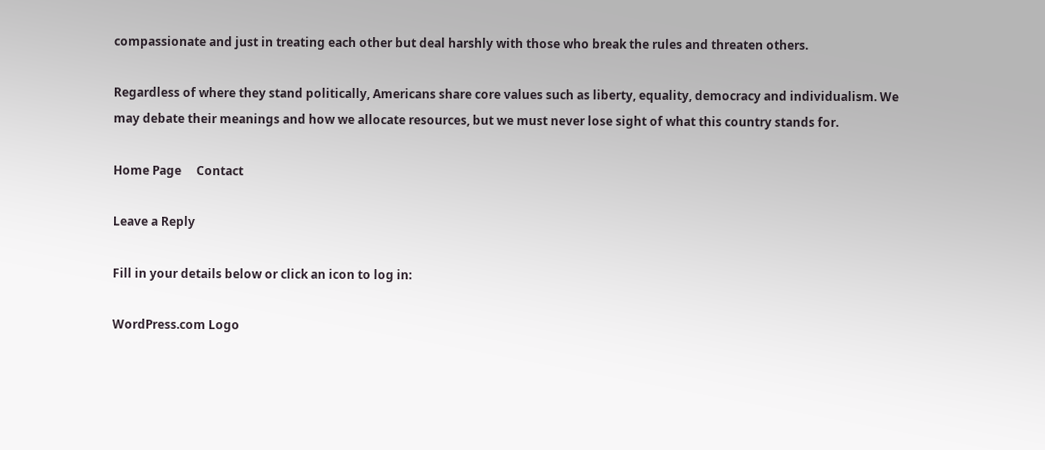compassionate and just in treating each other but deal harshly with those who break the rules and threaten others.

Regardless of where they stand politically, Americans share core values such as liberty, equality, democracy and individualism. We may debate their meanings and how we allocate resources, but we must never lose sight of what this country stands for.

Home Page     Contact

Leave a Reply

Fill in your details below or click an icon to log in:

WordPress.com Logo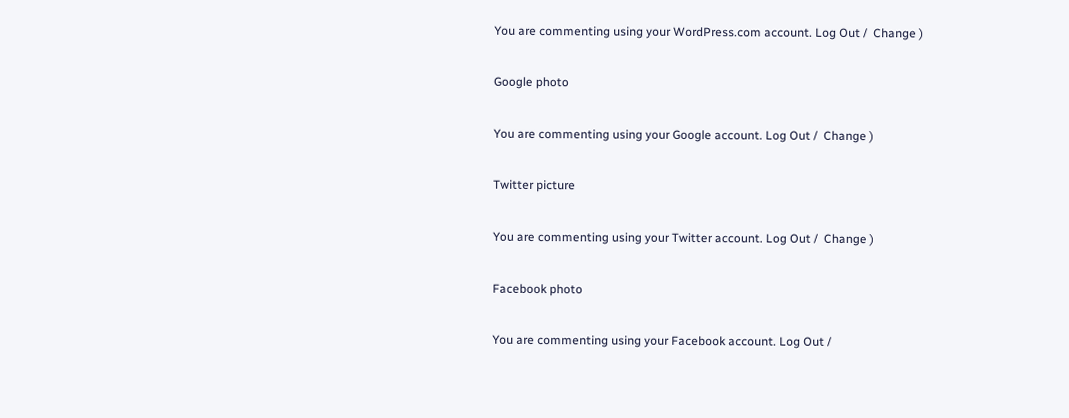You are commenting using your WordPress.com account. Log Out /  Change )

Google photo

You are commenting using your Google account. Log Out /  Change )

Twitter picture

You are commenting using your Twitter account. Log Out /  Change )

Facebook photo

You are commenting using your Facebook account. Log Out /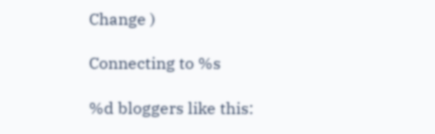Change )

Connecting to %s

%d bloggers like this: